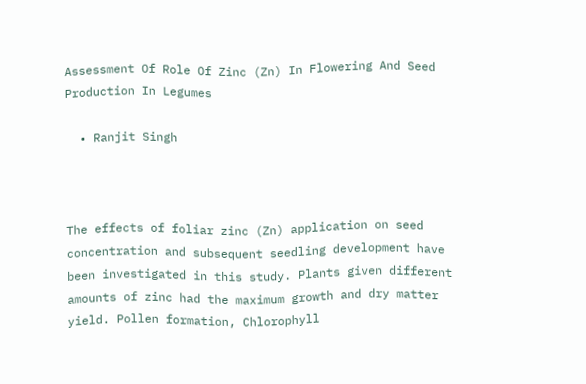Assessment Of Role Of Zinc (Zn) In Flowering And Seed Production In Legumes

  • Ranjit Singh



The effects of foliar zinc (Zn) application on seed concentration and subsequent seedling development have been investigated in this study. Plants given different amounts of zinc had the maximum growth and dry matter yield. Pollen formation, Chlorophyll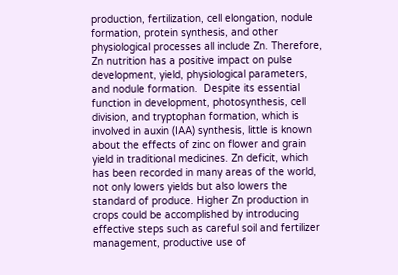production, fertilization, cell elongation, nodule formation, protein synthesis, and other physiological processes all include Zn. Therefore, Zn nutrition has a positive impact on pulse development, yield, physiological parameters, and nodule formation.  Despite its essential function in development, photosynthesis, cell division, and tryptophan formation, which is involved in auxin (IAA) synthesis, little is known about the effects of zinc on flower and grain yield in traditional medicines. Zn deficit, which has been recorded in many areas of the world, not only lowers yields but also lowers the standard of produce. Higher Zn production in crops could be accomplished by introducing effective steps such as careful soil and fertilizer management, productive use of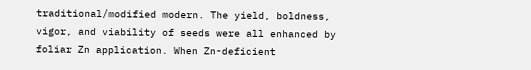traditional/modified modern. The yield, boldness, vigor, and viability of seeds were all enhanced by foliar Zn application. When Zn-deficient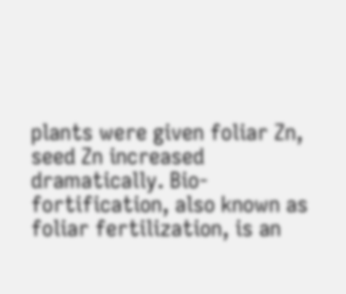plants were given foliar Zn, seed Zn increased dramatically. Bio-fortification, also known as foliar fertilization, is an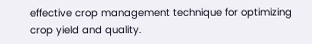effective crop management technique for optimizing crop yield and quality.